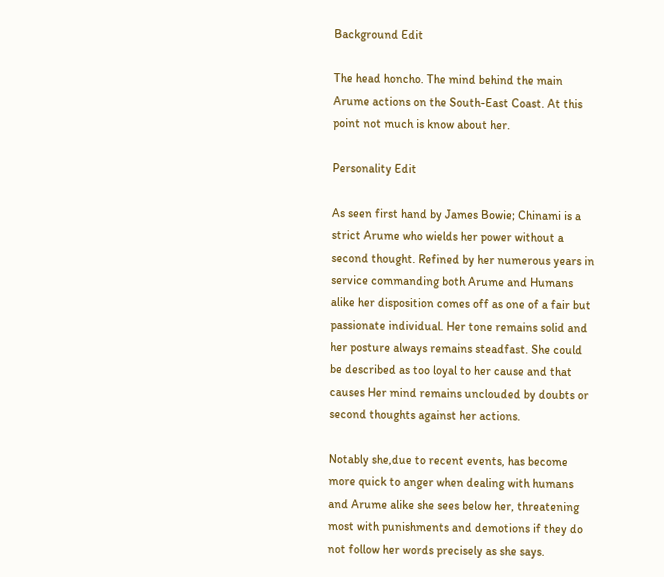Background Edit

The head honcho. The mind behind the main Arume actions on the South-East Coast. At this point not much is know about her.

Personality Edit

As seen first hand by James Bowie; Chinami is a strict Arume who wields her power without a second thought. Refined by her numerous years in service commanding both Arume and Humans alike her disposition comes off as one of a fair but passionate individual. Her tone remains solid and her posture always remains steadfast. She could be described as too loyal to her cause and that causes Her mind remains unclouded by doubts or second thoughts against her actions.

Notably she,due to recent events, has become more quick to anger when dealing with humans and Arume alike she sees below her, threatening most with punishments and demotions if they do not follow her words precisely as she says.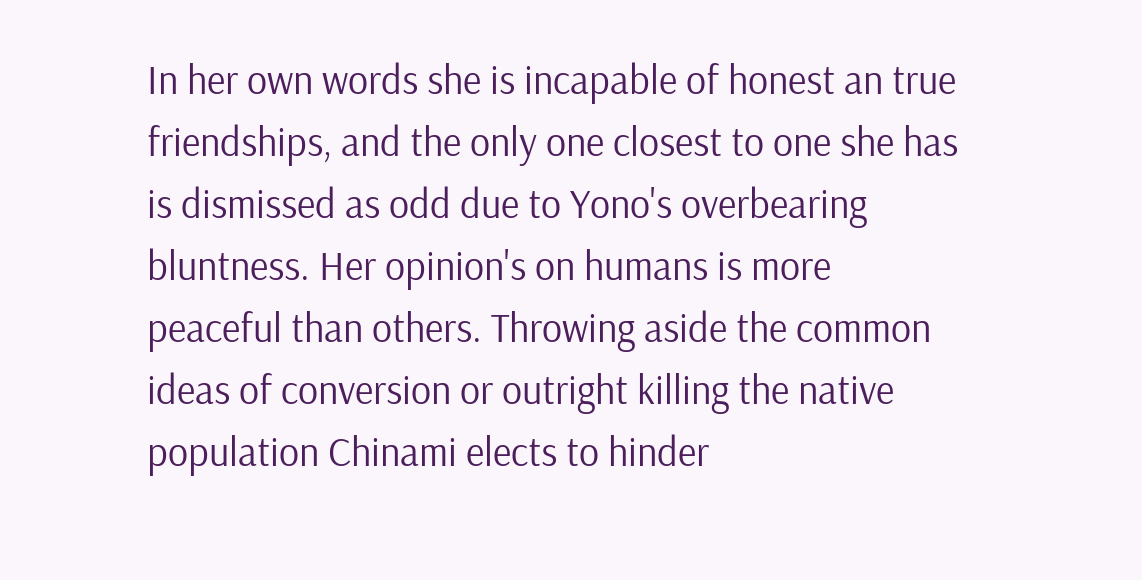In her own words she is incapable of honest an true friendships, and the only one closest to one she has is dismissed as odd due to Yono's overbearing bluntness. Her opinion's on humans is more peaceful than others. Throwing aside the common ideas of conversion or outright killing the native population Chinami elects to hinder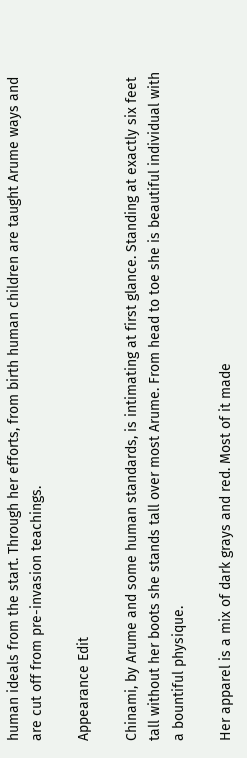human ideals from the start. Through her efforts, from birth human children are taught Arume ways and are cut off from pre-invasion teachings.

Appearance Edit

Chinami, by Arume and some human standards, is intimating at first glance. Standing at exactly six feet tall without her boots she stands tall over most Arume. From head to toe she is beautiful individual with a bountiful physique.

Her apparel is a mix of dark grays and red. Most of it made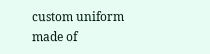custom uniform made of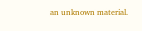an unknown material.